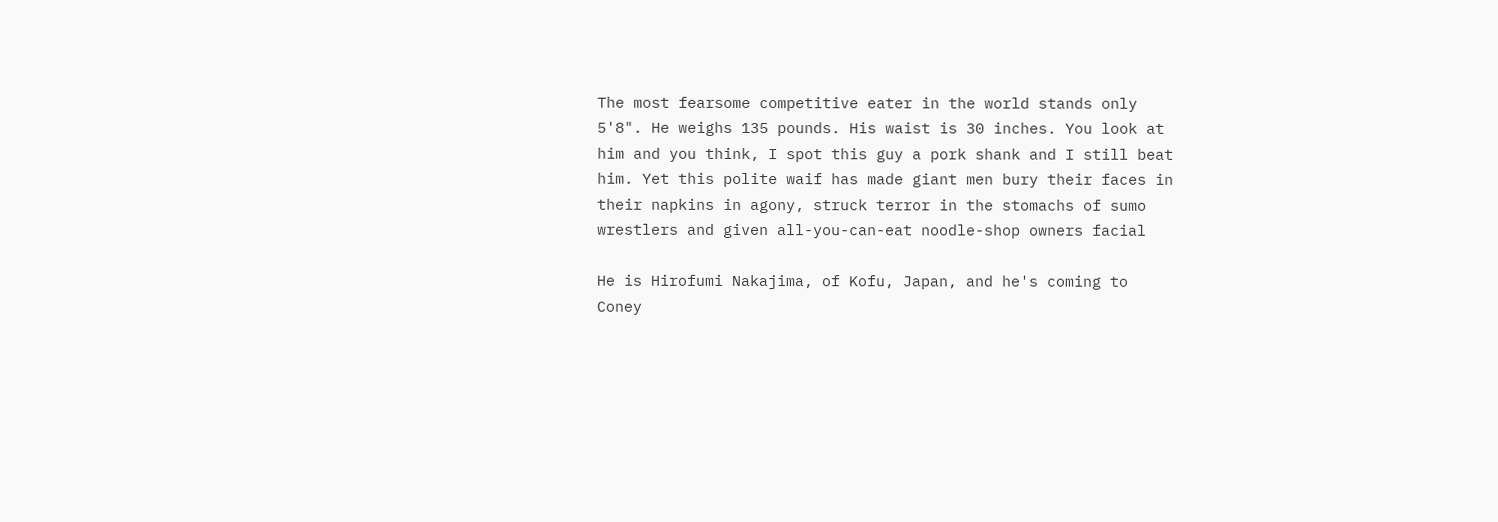The most fearsome competitive eater in the world stands only
5'8". He weighs 135 pounds. His waist is 30 inches. You look at
him and you think, I spot this guy a pork shank and I still beat
him. Yet this polite waif has made giant men bury their faces in
their napkins in agony, struck terror in the stomachs of sumo
wrestlers and given all-you-can-eat noodle-shop owners facial

He is Hirofumi Nakajima, of Kofu, Japan, and he's coming to
Coney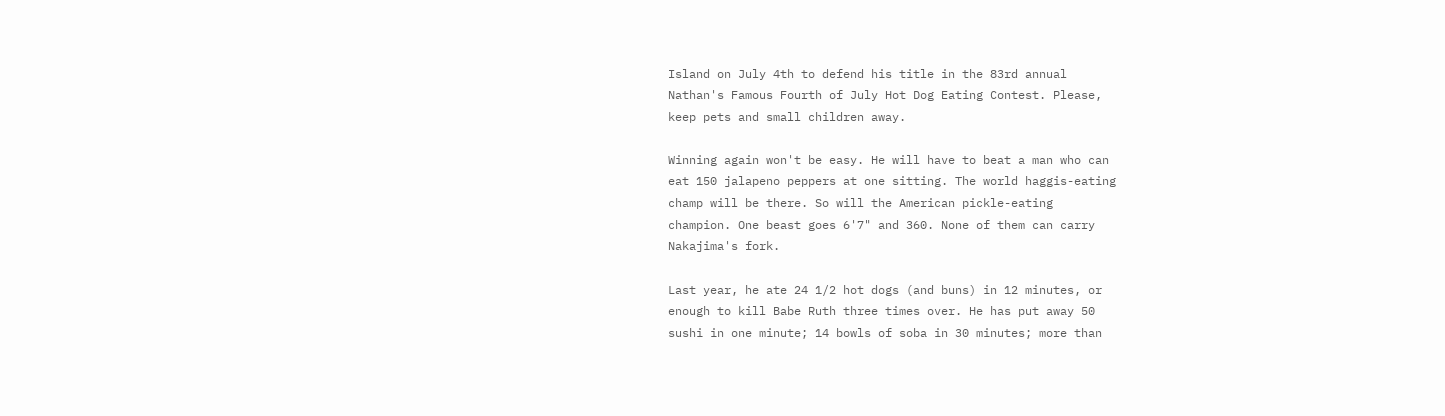Island on July 4th to defend his title in the 83rd annual
Nathan's Famous Fourth of July Hot Dog Eating Contest. Please,
keep pets and small children away.

Winning again won't be easy. He will have to beat a man who can
eat 150 jalapeno peppers at one sitting. The world haggis-eating
champ will be there. So will the American pickle-eating
champion. One beast goes 6'7" and 360. None of them can carry
Nakajima's fork.

Last year, he ate 24 1/2 hot dogs (and buns) in 12 minutes, or
enough to kill Babe Ruth three times over. He has put away 50
sushi in one minute; 14 bowls of soba in 30 minutes; more than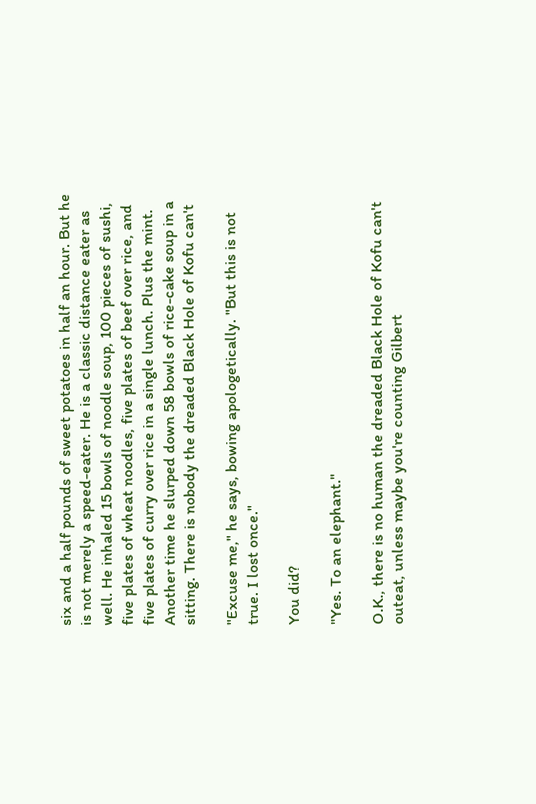six and a half pounds of sweet potatoes in half an hour. But he
is not merely a speed-eater. He is a classic distance eater as
well. He inhaled 15 bowls of noodle soup, 100 pieces of sushi,
five plates of wheat noodles, five plates of beef over rice, and
five plates of curry over rice in a single lunch. Plus the mint.
Another time he slurped down 58 bowls of rice-cake soup in a
sitting. There is nobody the dreaded Black Hole of Kofu can't

"Excuse me," he says, bowing apologetically. "But this is not
true. I lost once."

You did?

"Yes. To an elephant."

O.K., there is no human the dreaded Black Hole of Kofu can't
outeat, unless maybe you're counting Gilbert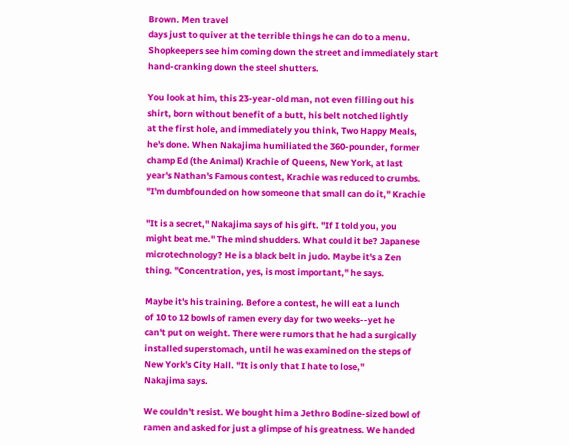Brown. Men travel
days just to quiver at the terrible things he can do to a menu.
Shopkeepers see him coming down the street and immediately start
hand-cranking down the steel shutters.

You look at him, this 23-year-old man, not even filling out his
shirt, born without benefit of a butt, his belt notched lightly
at the first hole, and immediately you think, Two Happy Meals,
he's done. When Nakajima humiliated the 360-pounder, former
champ Ed (the Animal) Krachie of Queens, New York, at last
year's Nathan's Famous contest, Krachie was reduced to crumbs.
"I'm dumbfounded on how someone that small can do it," Krachie

"It is a secret," Nakajima says of his gift. "If I told you, you
might beat me." The mind shudders. What could it be? Japanese
microtechnology? He is a black belt in judo. Maybe it's a Zen
thing. "Concentration, yes, is most important," he says.

Maybe it's his training. Before a contest, he will eat a lunch
of 10 to 12 bowls of ramen every day for two weeks--yet he
can't put on weight. There were rumors that he had a surgically
installed superstomach, until he was examined on the steps of
New York's City Hall. "It is only that I hate to lose,"
Nakajima says.

We couldn't resist. We bought him a Jethro Bodine-sized bowl of
ramen and asked for just a glimpse of his greatness. We handed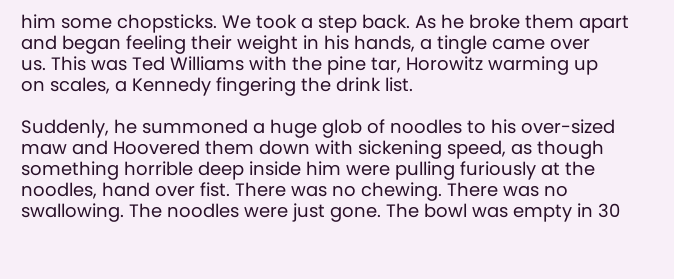him some chopsticks. We took a step back. As he broke them apart
and began feeling their weight in his hands, a tingle came over
us. This was Ted Williams with the pine tar, Horowitz warming up
on scales, a Kennedy fingering the drink list.

Suddenly, he summoned a huge glob of noodles to his over-sized
maw and Hoovered them down with sickening speed, as though
something horrible deep inside him were pulling furiously at the
noodles, hand over fist. There was no chewing. There was no
swallowing. The noodles were just gone. The bowl was empty in 30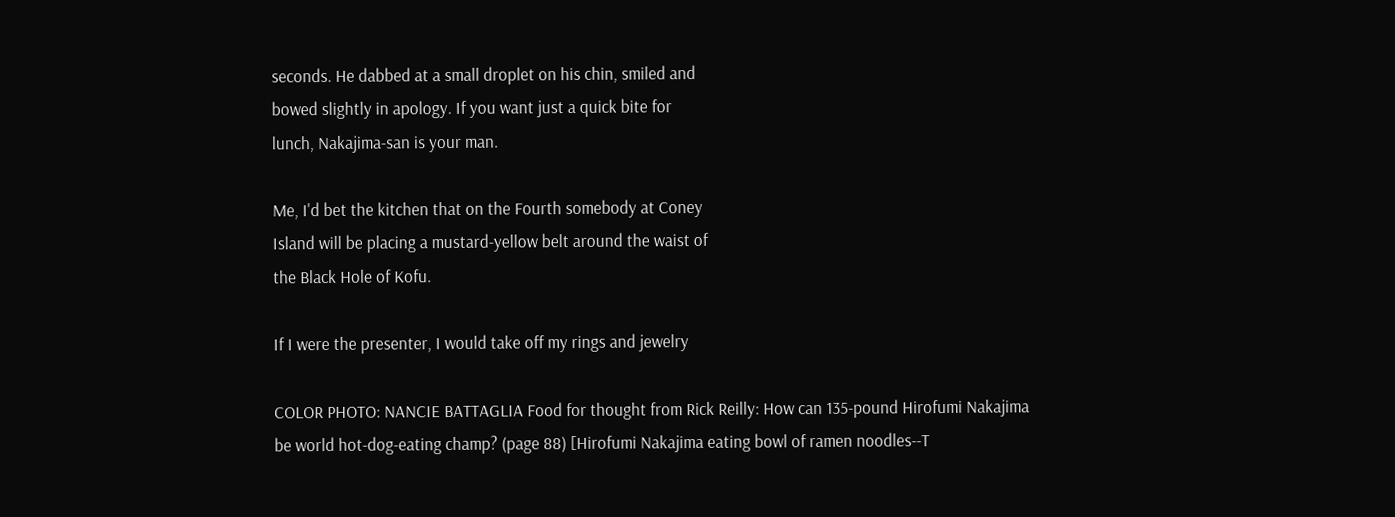seconds. He dabbed at a small droplet on his chin, smiled and
bowed slightly in apology. If you want just a quick bite for
lunch, Nakajima-san is your man.

Me, I'd bet the kitchen that on the Fourth somebody at Coney
Island will be placing a mustard-yellow belt around the waist of
the Black Hole of Kofu.

If I were the presenter, I would take off my rings and jewelry

COLOR PHOTO: NANCIE BATTAGLIA Food for thought from Rick Reilly: How can 135-pound Hirofumi Nakajima be world hot-dog-eating champ? (page 88) [Hirofumi Nakajima eating bowl of ramen noodles--T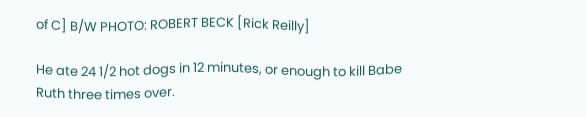of C] B/W PHOTO: ROBERT BECK [Rick Reilly]

He ate 24 1/2 hot dogs in 12 minutes, or enough to kill Babe
Ruth three times over.